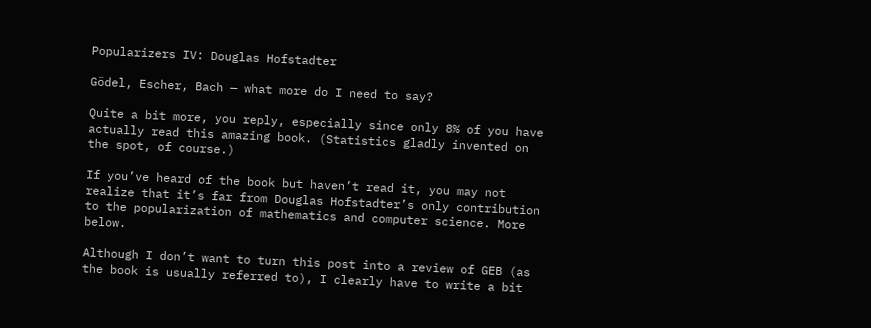Popularizers IV: Douglas Hofstadter

Gödel, Escher, Bach — what more do I need to say?

Quite a bit more, you reply, especially since only 8% of you have actually read this amazing book. (Statistics gladly invented on the spot, of course.)

If you’ve heard of the book but haven’t read it, you may not realize that it’s far from Douglas Hofstadter’s only contribution to the popularization of mathematics and computer science. More below.

Although I don’t want to turn this post into a review of GEB (as the book is usually referred to), I clearly have to write a bit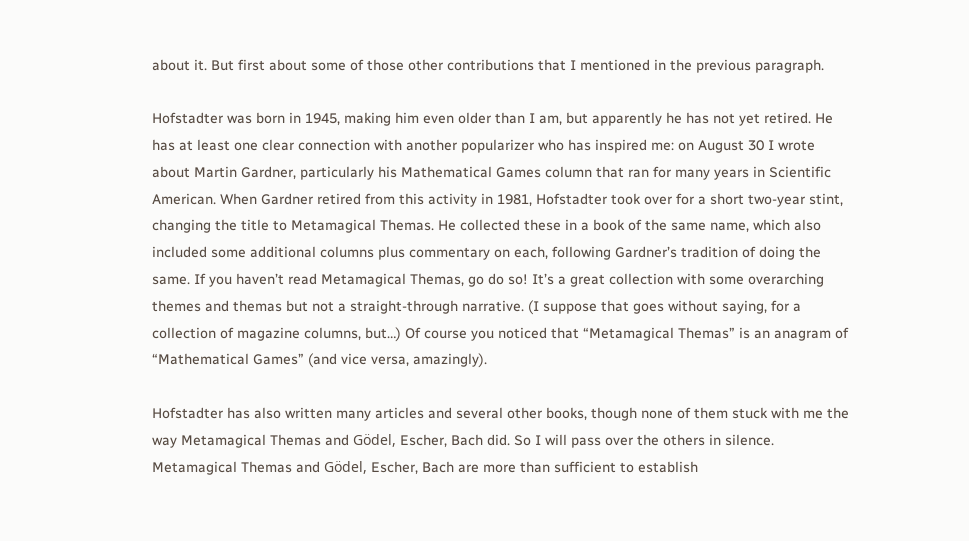about it. But first about some of those other contributions that I mentioned in the previous paragraph.

Hofstadter was born in 1945, making him even older than I am, but apparently he has not yet retired. He has at least one clear connection with another popularizer who has inspired me: on August 30 I wrote about Martin Gardner, particularly his Mathematical Games column that ran for many years in Scientific American. When Gardner retired from this activity in 1981, Hofstadter took over for a short two-year stint, changing the title to Metamagical Themas. He collected these in a book of the same name, which also included some additional columns plus commentary on each, following Gardner’s tradition of doing the same. If you haven’t read Metamagical Themas, go do so! It’s a great collection with some overarching themes and themas but not a straight-through narrative. (I suppose that goes without saying, for a collection of magazine columns, but…) Of course you noticed that “Metamagical Themas” is an anagram of “Mathematical Games” (and vice versa, amazingly).

Hofstadter has also written many articles and several other books, though none of them stuck with me the way Metamagical Themas and Gödel, Escher, Bach did. So I will pass over the others in silence. Metamagical Themas and Gödel, Escher, Bach are more than sufficient to establish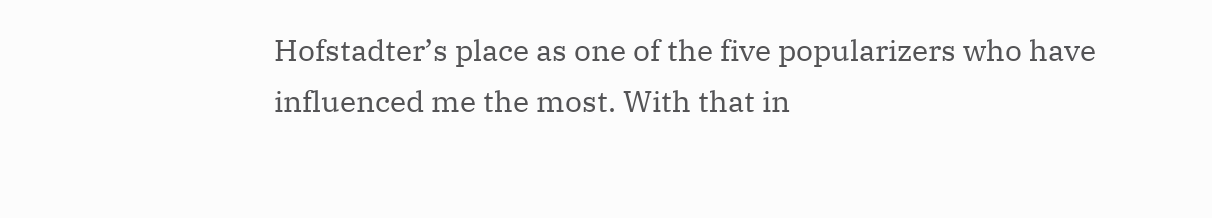Hofstadter’s place as one of the five popularizers who have influenced me the most. With that in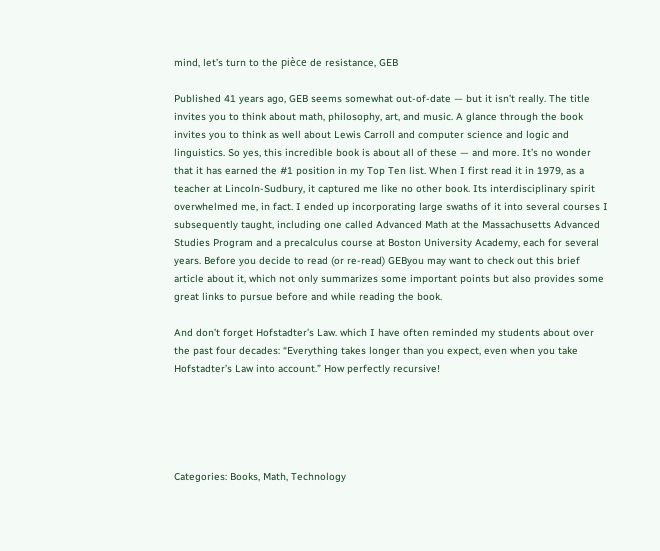mind, let’s turn to the pièce de resistance, GEB

Published 41 years ago, GEB seems somewhat out-of-date — but it isn’t really. The title invites you to think about math, philosophy, art, and music. A glance through the book invites you to think as well about Lewis Carroll and computer science and logic and linguistics. So yes, this incredible book is about all of these — and more. It’s no wonder that it has earned the #1 position in my Top Ten list. When I first read it in 1979, as a teacher at Lincoln-Sudbury, it captured me like no other book. Its interdisciplinary spirit overwhelmed me, in fact. I ended up incorporating large swaths of it into several courses I subsequently taught, including one called Advanced Math at the Massachusetts Advanced Studies Program and a precalculus course at Boston University Academy, each for several years. Before you decide to read (or re-read) GEByou may want to check out this brief article about it, which not only summarizes some important points but also provides some great links to pursue before and while reading the book.

And don’t forget Hofstadter’s Law. which I have often reminded my students about over the past four decades: “Everything takes longer than you expect, even when you take Hofstadter’s Law into account.” How perfectly recursive!





Categories: Books, Math, Technology